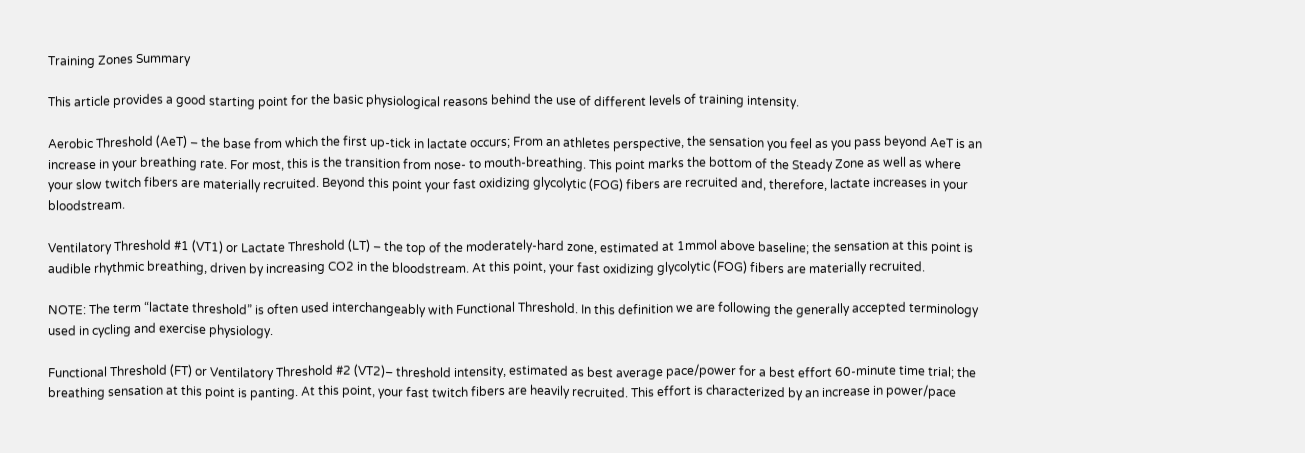Training Zones Summary

This article provides a good starting point for the basic physiological reasons behind the use of different levels of training intensity.

Aerobic Threshold (AeT) – the base from which the first up-tick in lactate occurs; From an athletes perspective, the sensation you feel as you pass beyond AeT is an increase in your breathing rate. For most, this is the transition from nose- to mouth-breathing. This point marks the bottom of the Steady Zone as well as where your slow twitch fibers are materially recruited. Beyond this point your fast oxidizing glycolytic (FOG) fibers are recruited and, therefore, lactate increases in your bloodstream.

Ventilatory Threshold #1 (VT1) or Lactate Threshold (LT) – the top of the moderately-hard zone, estimated at 1mmol above baseline; the sensation at this point is audible rhythmic breathing, driven by increasing CO2 in the bloodstream. At this point, your fast oxidizing glycolytic (FOG) fibers are materially recruited.

NOTE: The term “lactate threshold” is often used interchangeably with Functional Threshold. In this definition we are following the generally accepted terminology used in cycling and exercise physiology.

Functional Threshold (FT) or Ventilatory Threshold #2 (VT2)– threshold intensity, estimated as best average pace/power for a best effort 60-minute time trial; the breathing sensation at this point is panting. At this point, your fast twitch fibers are heavily recruited. This effort is characterized by an increase in power/pace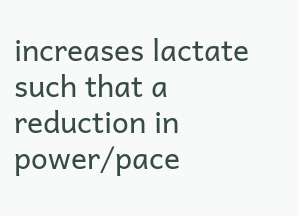increases lactate such that a reduction in power/pace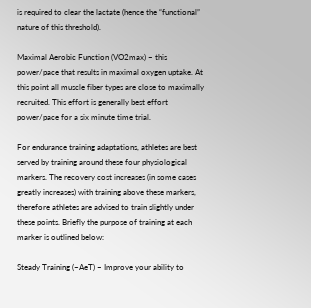is required to clear the lactate (hence the “functional” nature of this threshold).

Maximal Aerobic Function (VO2max) – this power/pace that results in maximal oxygen uptake. At this point all muscle fiber types are close to maximally recruited. This effort is generally best effort power/pace for a six minute time trial.

For endurance training adaptations, athletes are best served by training around these four physiological markers. The recovery cost increases (in some cases greatly increases) with training above these markers, therefore athletes are advised to train slightly under these points. Briefly the purpose of training at each marker is outlined below:

Steady Training (~AeT) – Improve your ability to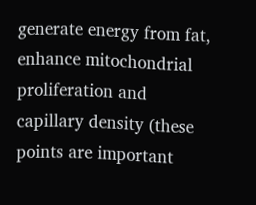generate energy from fat, enhance mitochondrial proliferation and capillary density (these points are important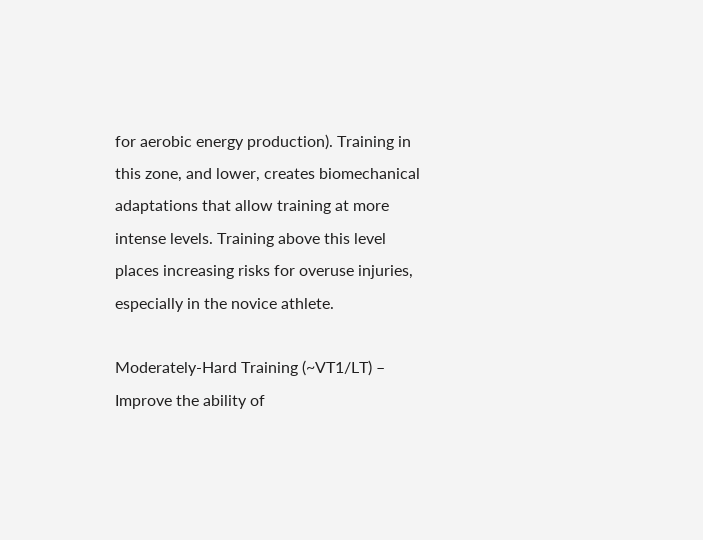for aerobic energy production). Training in this zone, and lower, creates biomechanical adaptations that allow training at more intense levels. Training above this level places increasing risks for overuse injuries, especially in the novice athlete.

Moderately-Hard Training (~VT1/LT) – Improve the ability of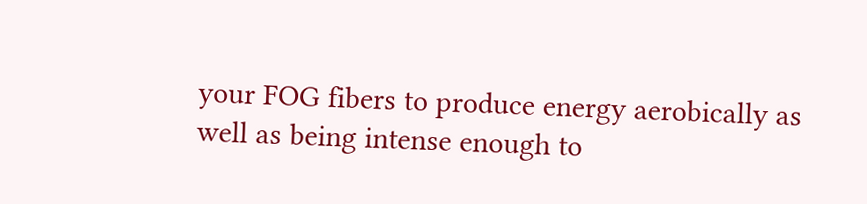your FOG fibers to produce energy aerobically as well as being intense enough to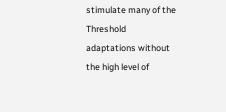stimulate many of the Threshold adaptations without the high level of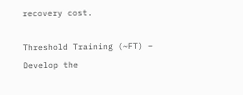recovery cost.

Threshold Training (~FT) – Develop the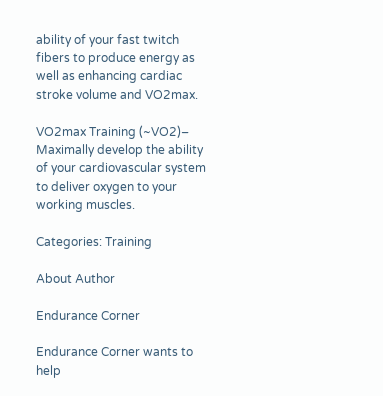ability of your fast twitch fibers to produce energy as well as enhancing cardiac stroke volume and VO2max.

VO2max Training (~VO2)– Maximally develop the ability of your cardiovascular system to deliver oxygen to your working muscles.

Categories: Training

About Author

Endurance Corner

Endurance Corner wants to help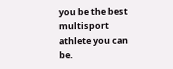you be the best multisport athlete you can be.